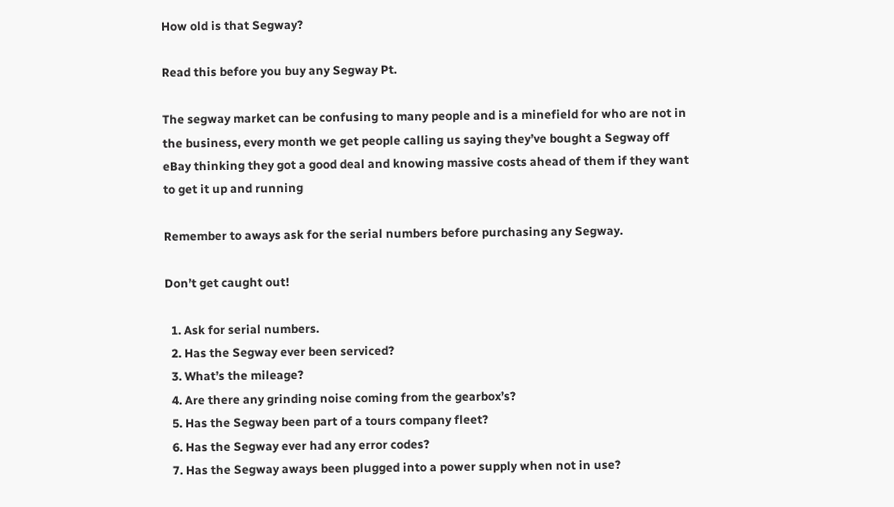How old is that Segway?

Read this before you buy any Segway Pt.

The segway market can be confusing to many people and is a minefield for who are not in the business, every month we get people calling us saying they’ve bought a Segway off eBay thinking they got a good deal and knowing massive costs ahead of them if they want to get it up and running

Remember to aways ask for the serial numbers before purchasing any Segway.

Don’t get caught out!

  1. Ask for serial numbers.
  2. Has the Segway ever been serviced?
  3. What’s the mileage?
  4. Are there any grinding noise coming from the gearbox’s?
  5. Has the Segway been part of a tours company fleet?
  6. Has the Segway ever had any error codes?
  7. Has the Segway aways been plugged into a power supply when not in use?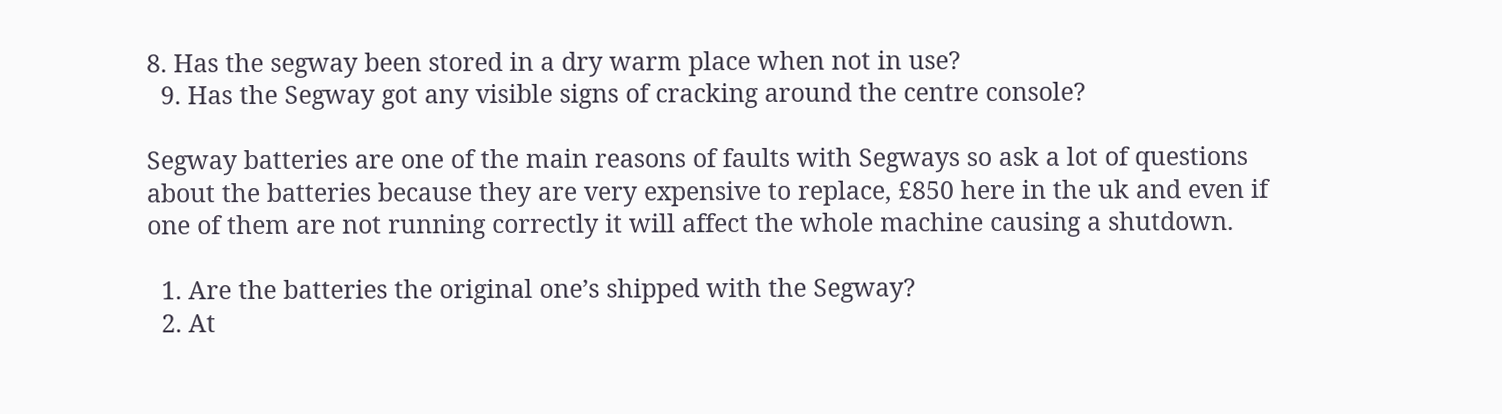8. Has the segway been stored in a dry warm place when not in use?
  9. Has the Segway got any visible signs of cracking around the centre console?

Segway batteries are one of the main reasons of faults with Segways so ask a lot of questions about the batteries because they are very expensive to replace, £850 here in the uk and even if one of them are not running correctly it will affect the whole machine causing a shutdown.

  1. Are the batteries the original one’s shipped with the Segway?
  2. At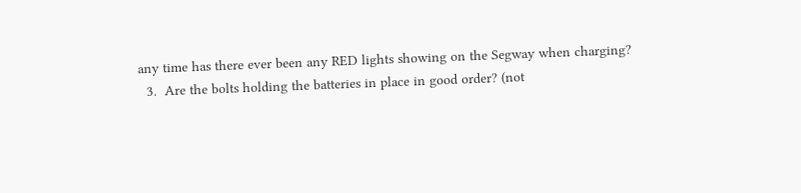any time has there ever been any RED lights showing on the Segway when charging?
  3.  Are the bolts holding the batteries in place in good order? (not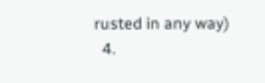rusted in any way)
  4.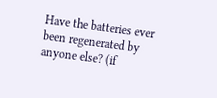Have the batteries ever been regenerated by anyone else? (if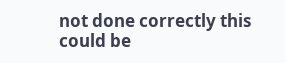not done correctly this could be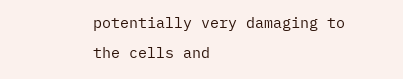potentially very damaging to the cells and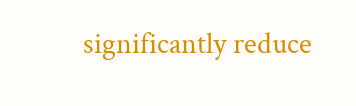significantly reduce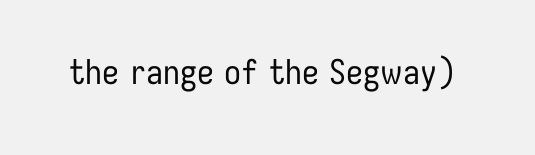the range of the Segway)